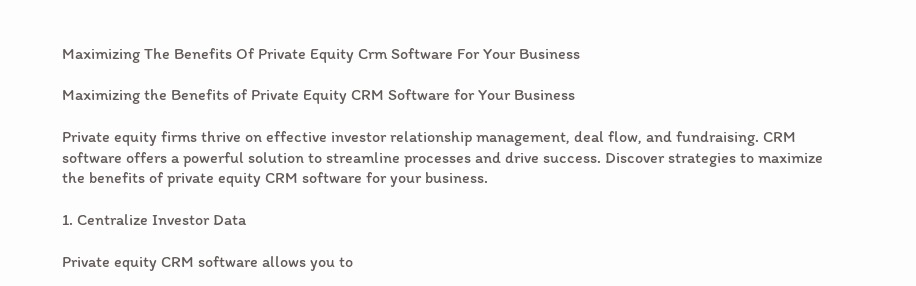Maximizing The Benefits Of Private Equity Crm Software For Your Business

Maximizing the Benefits of Private Equity CRM Software for Your Business

Private equity firms thrive on effective investor relationship management, deal flow, and fundraising. CRM software offers a powerful solution to streamline processes and drive success. Discover strategies to maximize the benefits of private equity CRM software for your business.

1. Centralize Investor Data

Private equity CRM software allows you to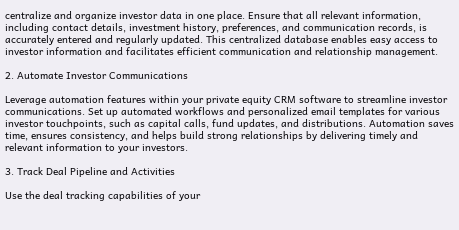centralize and organize investor data in one place. Ensure that all relevant information, including contact details, investment history, preferences, and communication records, is accurately entered and regularly updated. This centralized database enables easy access to investor information and facilitates efficient communication and relationship management.

2. Automate Investor Communications

Leverage automation features within your private equity CRM software to streamline investor communications. Set up automated workflows and personalized email templates for various investor touchpoints, such as capital calls, fund updates, and distributions. Automation saves time, ensures consistency, and helps build strong relationships by delivering timely and relevant information to your investors.

3. Track Deal Pipeline and Activities

Use the deal tracking capabilities of your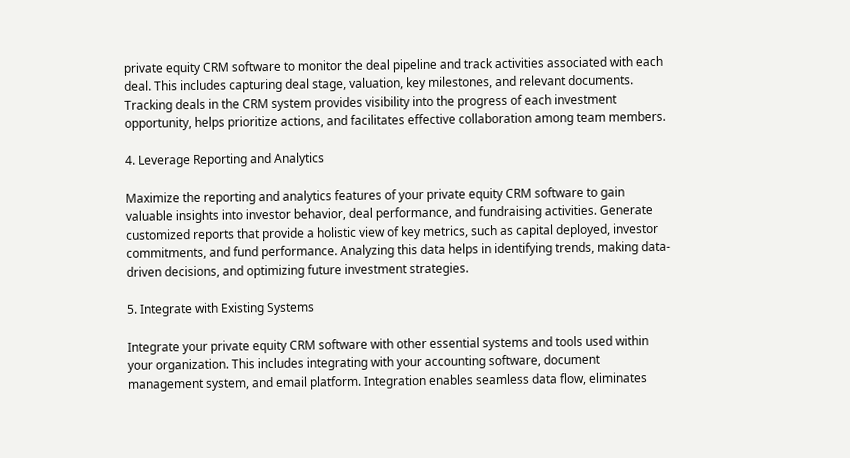private equity CRM software to monitor the deal pipeline and track activities associated with each deal. This includes capturing deal stage, valuation, key milestones, and relevant documents. Tracking deals in the CRM system provides visibility into the progress of each investment opportunity, helps prioritize actions, and facilitates effective collaboration among team members.

4. Leverage Reporting and Analytics

Maximize the reporting and analytics features of your private equity CRM software to gain valuable insights into investor behavior, deal performance, and fundraising activities. Generate customized reports that provide a holistic view of key metrics, such as capital deployed, investor commitments, and fund performance. Analyzing this data helps in identifying trends, making data-driven decisions, and optimizing future investment strategies.

5. Integrate with Existing Systems

Integrate your private equity CRM software with other essential systems and tools used within your organization. This includes integrating with your accounting software, document management system, and email platform. Integration enables seamless data flow, eliminates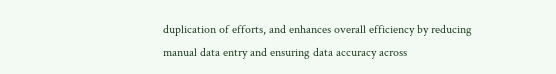duplication of efforts, and enhances overall efficiency by reducing manual data entry and ensuring data accuracy across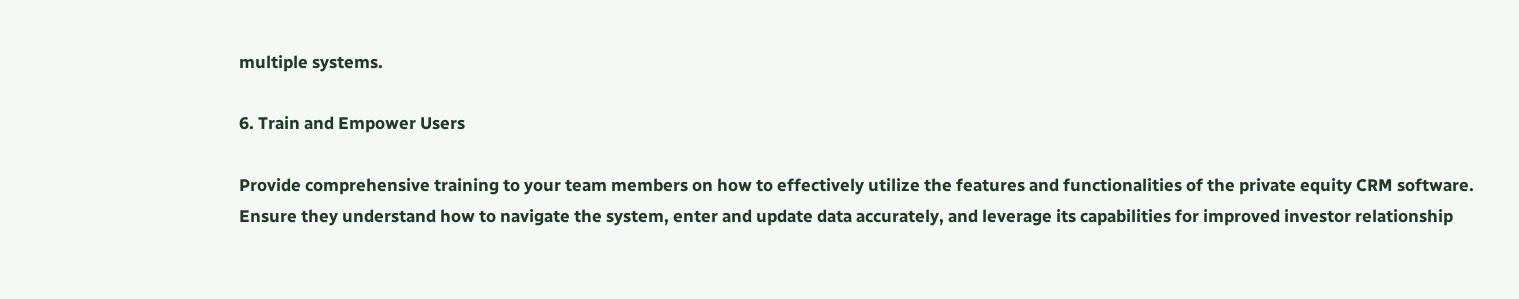multiple systems.

6. Train and Empower Users

Provide comprehensive training to your team members on how to effectively utilize the features and functionalities of the private equity CRM software. Ensure they understand how to navigate the system, enter and update data accurately, and leverage its capabilities for improved investor relationship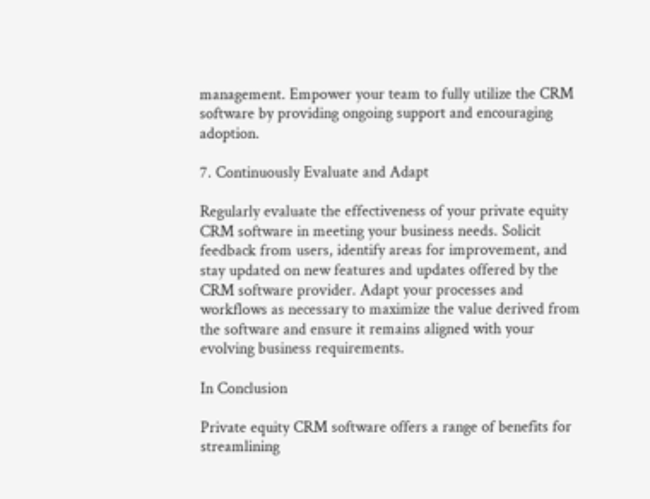management. Empower your team to fully utilize the CRM software by providing ongoing support and encouraging adoption.

7. Continuously Evaluate and Adapt

Regularly evaluate the effectiveness of your private equity CRM software in meeting your business needs. Solicit feedback from users, identify areas for improvement, and stay updated on new features and updates offered by the CRM software provider. Adapt your processes and workflows as necessary to maximize the value derived from the software and ensure it remains aligned with your evolving business requirements.

In Conclusion

Private equity CRM software offers a range of benefits for streamlining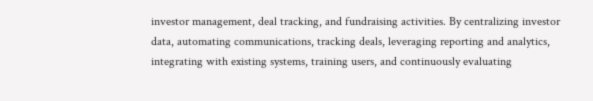investor management, deal tracking, and fundraising activities. By centralizing investor data, automating communications, tracking deals, leveraging reporting and analytics, integrating with existing systems, training users, and continuously evaluating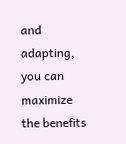and adapting, you can maximize the benefits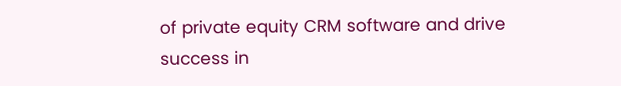of private equity CRM software and drive success in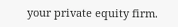your private equity firm.